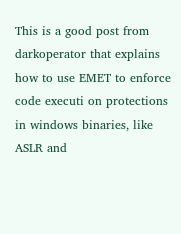This is a good post from darkoperator that explains how to use EMET to enforce code executi on protections in windows binaries, like ASLR and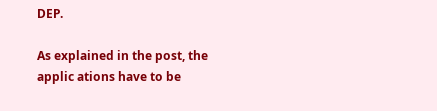DEP.

As explained in the post, the applic ations have to be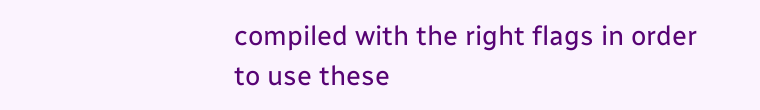compiled with the right flags in order to use these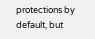protections by default, but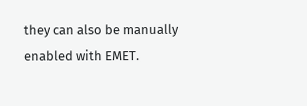they can also be manually enabled with EMET.